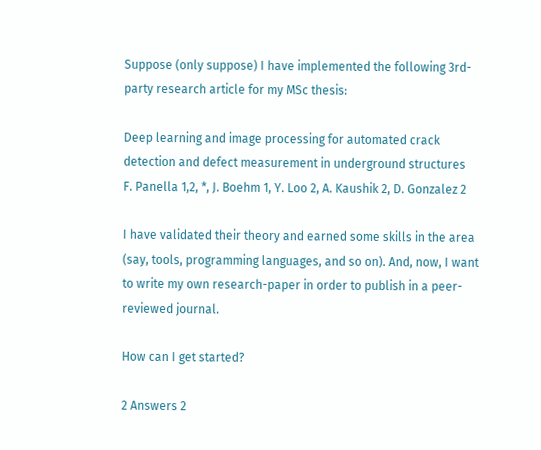Suppose (only suppose) I have implemented the following 3rd-party research article for my MSc thesis:

Deep learning and image processing for automated crack detection and defect measurement in underground structures
F. Panella 1,2, *, J. Boehm 1, Y. Loo 2, A. Kaushik 2, D. Gonzalez 2

I have validated their theory and earned some skills in the area (say, tools, programming languages, and so on). And, now, I want to write my own research-paper in order to publish in a peer-reviewed journal.

How can I get started?

2 Answers 2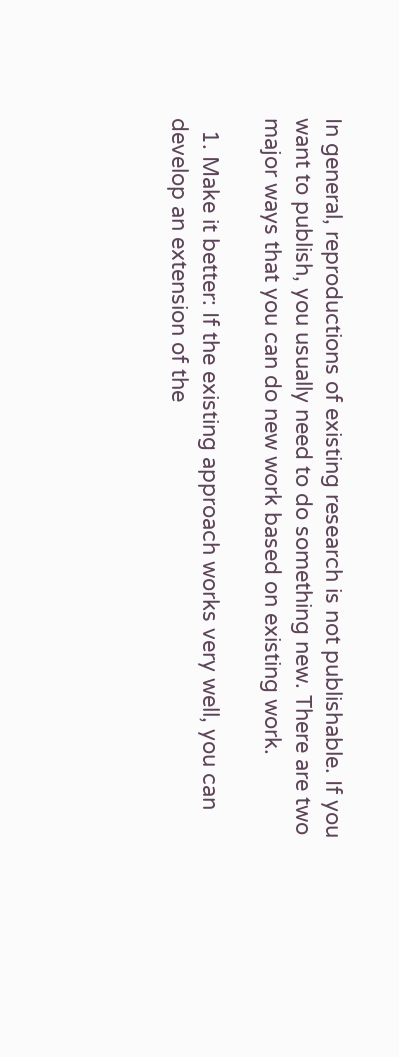In general, reproductions of existing research is not publishable. If you want to publish, you usually need to do something new. There are two major ways that you can do new work based on existing work.

  1. Make it better: If the existing approach works very well, you can develop an extension of the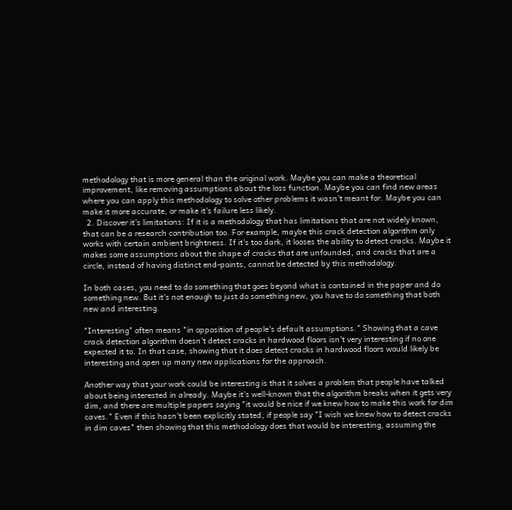methodology that is more general than the original work. Maybe you can make a theoretical improvement, like removing assumptions about the loss function. Maybe you can find new areas where you can apply this methodology to solve other problems it wasn't meant for. Maybe you can make it more accurate, or make it's failure less likely.
  2. Discover it's limitations: If it is a methodology that has limitations that are not widely known, that can be a research contribution too. For example, maybe this crack detection algorithm only works with certain ambient brightness. If it's too dark, it looses the ability to detect cracks. Maybe it makes some assumptions about the shape of cracks that are unfounded, and cracks that are a circle, instead of having distinct end-points, cannot be detected by this methodology.

In both cases, you need to do something that goes beyond what is contained in the paper and do something new. But it's not enough to just do something new, you have to do something that both new and interesting.

"Interesting" often means "in opposition of people's default assumptions." Showing that a cave crack detection algorithm doesn't detect cracks in hardwood floors isn't very interesting if no one expected it to. In that case, showing that it does detect cracks in hardwood floors would likely be interesting and open up many new applications for the approach.

Another way that your work could be interesting is that it solves a problem that people have talked about being interested in already. Maybe it's well-known that the algorithm breaks when it gets very dim, and there are multiple papers saying "it would be nice if we knew how to make this work for dim caves." Even if this hasn't been explicitly stated, if people say "I wish we knew how to detect cracks in dim caves" then showing that this methodology does that would be interesting, assuming the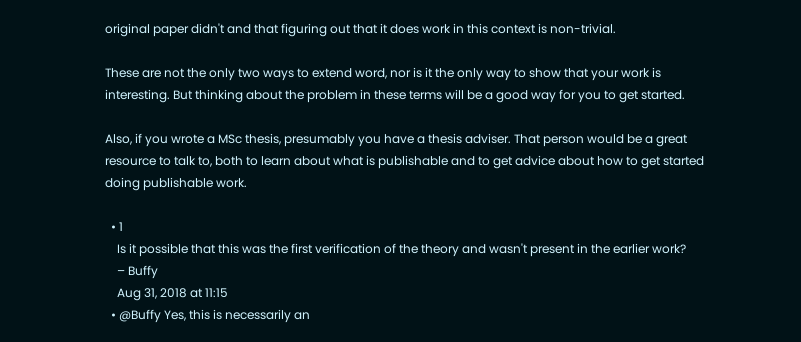original paper didn't and that figuring out that it does work in this context is non-trivial.

These are not the only two ways to extend word, nor is it the only way to show that your work is interesting. But thinking about the problem in these terms will be a good way for you to get started.

Also, if you wrote a MSc thesis, presumably you have a thesis adviser. That person would be a great resource to talk to, both to learn about what is publishable and to get advice about how to get started doing publishable work.

  • 1
    Is it possible that this was the first verification of the theory and wasn't present in the earlier work?
    – Buffy
    Aug 31, 2018 at 11:15
  • @Buffy Yes, this is necessarily an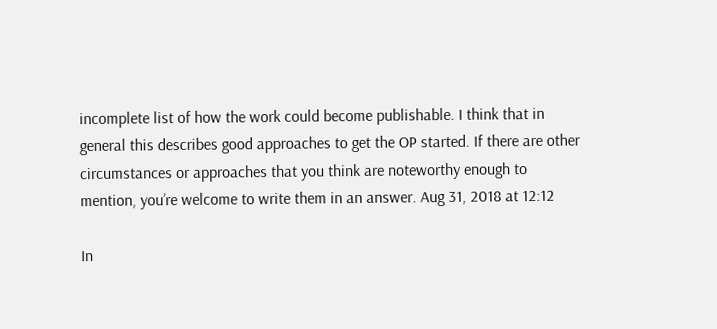incomplete list of how the work could become publishable. I think that in general this describes good approaches to get the OP started. If there are other circumstances or approaches that you think are noteworthy enough to mention, you’re welcome to write them in an answer. Aug 31, 2018 at 12:12

In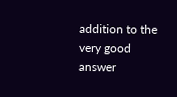addition to the very good answer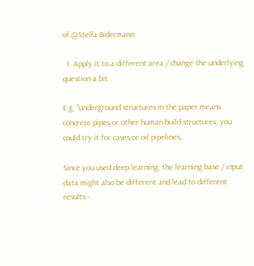of @Stella Bidermann:

  1. Apply it to a different area / change the underlying question a bit.

E.g. "underground structures in the paper means concrete pipes or other human-build structures, you could try it for caves or oil pipelines.

Since you used deep learning, the learning base / input data might also be different and lead to different results -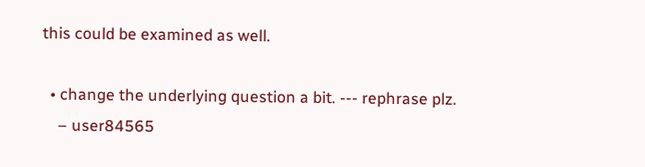this could be examined as well.

  • change the underlying question a bit. --- rephrase plz.
    – user84565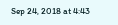Sep 24, 2018 at 4:43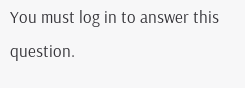You must log in to answer this question.